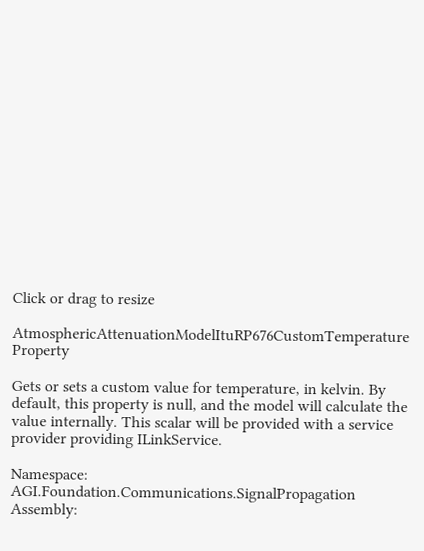Click or drag to resize

AtmosphericAttenuationModelItuRP676CustomTemperature Property

Gets or sets a custom value for temperature, in kelvin. By default, this property is null, and the model will calculate the value internally. This scalar will be provided with a service provider providing ILinkService.

Namespace:  AGI.Foundation.Communications.SignalPropagation
Assembly: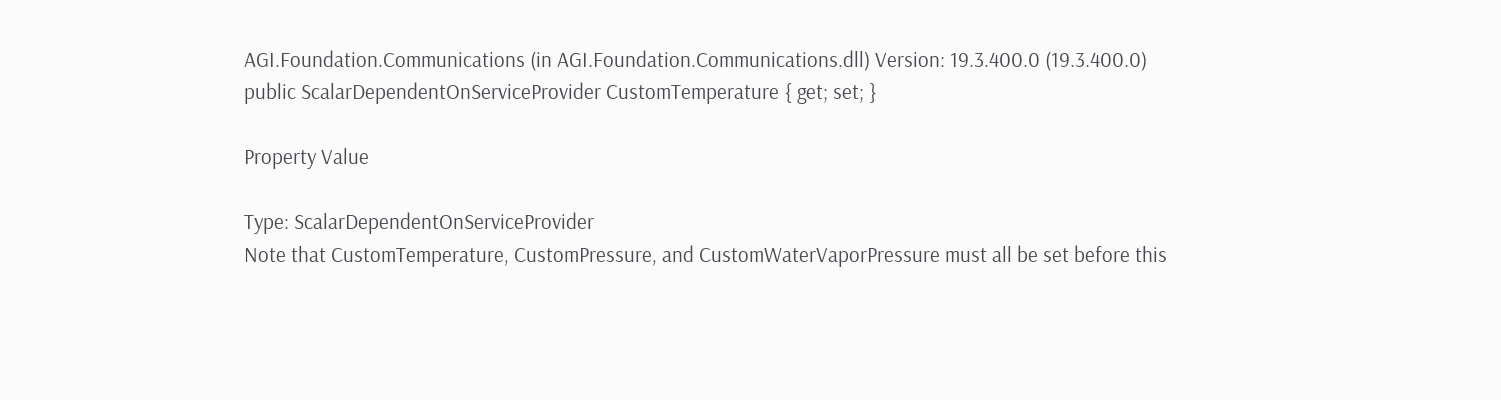AGI.Foundation.Communications (in AGI.Foundation.Communications.dll) Version: 19.3.400.0 (19.3.400.0)
public ScalarDependentOnServiceProvider CustomTemperature { get; set; }

Property Value

Type: ScalarDependentOnServiceProvider
Note that CustomTemperature, CustomPressure, and CustomWaterVaporPressure must all be set before this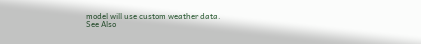model will use custom weather data.
See Also